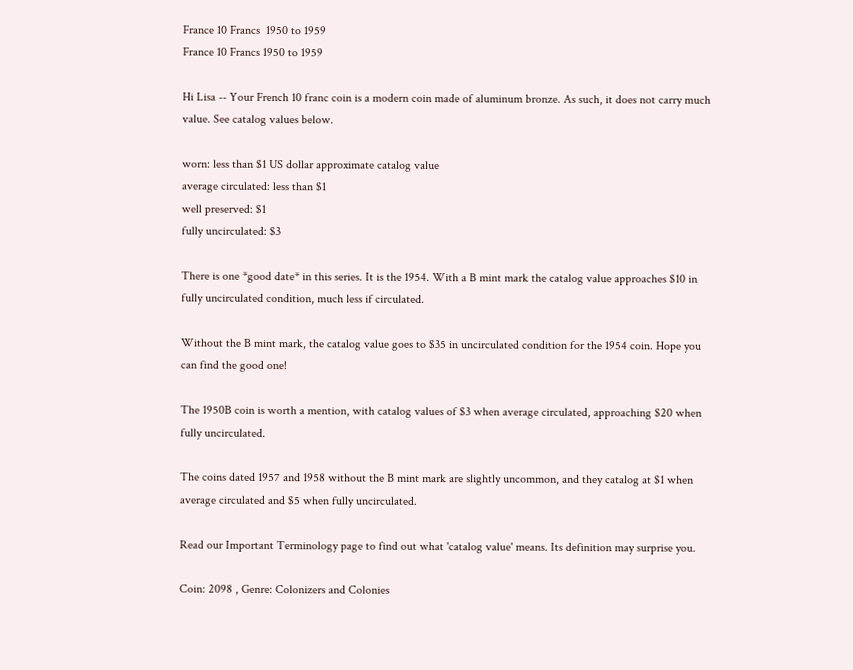France 10 Francs  1950 to 1959
France 10 Francs 1950 to 1959

Hi Lisa -- Your French 10 franc coin is a modern coin made of aluminum bronze. As such, it does not carry much value. See catalog values below.

worn: less than $1 US dollar approximate catalog value
average circulated: less than $1
well preserved: $1
fully uncirculated: $3

There is one *good date* in this series. It is the 1954. With a B mint mark the catalog value approaches $10 in fully uncirculated condition, much less if circulated.

Without the B mint mark, the catalog value goes to $35 in uncirculated condition for the 1954 coin. Hope you can find the good one!

The 1950B coin is worth a mention, with catalog values of $3 when average circulated, approaching $20 when fully uncirculated.

The coins dated 1957 and 1958 without the B mint mark are slightly uncommon, and they catalog at $1 when average circulated and $5 when fully uncirculated.

Read our Important Terminology page to find out what 'catalog value' means. Its definition may surprise you.

Coin: 2098 , Genre: Colonizers and Colonies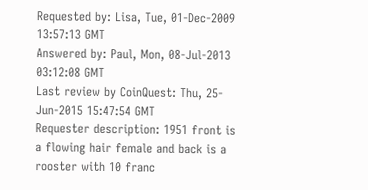Requested by: Lisa, Tue, 01-Dec-2009 13:57:13 GMT
Answered by: Paul, Mon, 08-Jul-2013 03:12:08 GMT
Last review by CoinQuest: Thu, 25-Jun-2015 15:47:54 GMT
Requester description: 1951 front is a flowing hair female and back is a rooster with 10 franc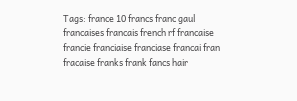Tags: france 10 francs franc gaul francaises francais french rf francaise francie franciaise franciase francai fran fracaise franks frank fancs hair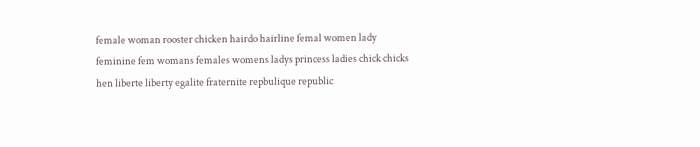female woman rooster chicken hairdo hairline femal women lady feminine fem womans females womens ladys princess ladies chick chicks hen liberte liberty egalite fraternite repbulique republic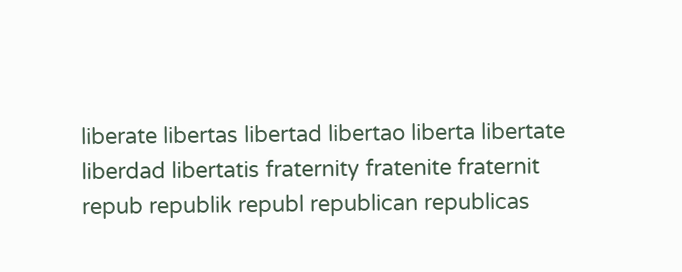liberate libertas libertad libertao liberta libertate liberdad libertatis fraternity fratenite fraternit repub republik republ republican republicas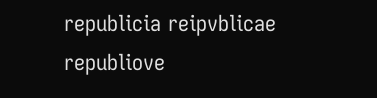republicia reipvblicae republiove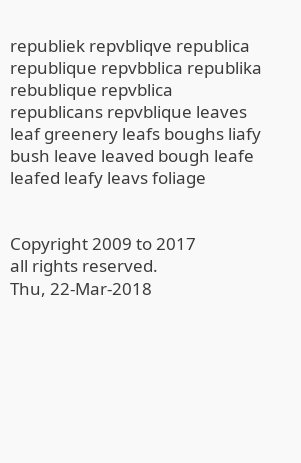republiek repvbliqve republica republique repvbblica republika rebublique repvblica republicans repvblique leaves leaf greenery leafs boughs liafy bush leave leaved bough leafe leafed leafy leavs foliage


Copyright 2009 to 2017
all rights reserved.
Thu, 22-Mar-2018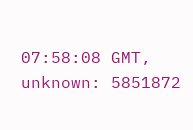07:58:08 GMT, unknown: 5851872